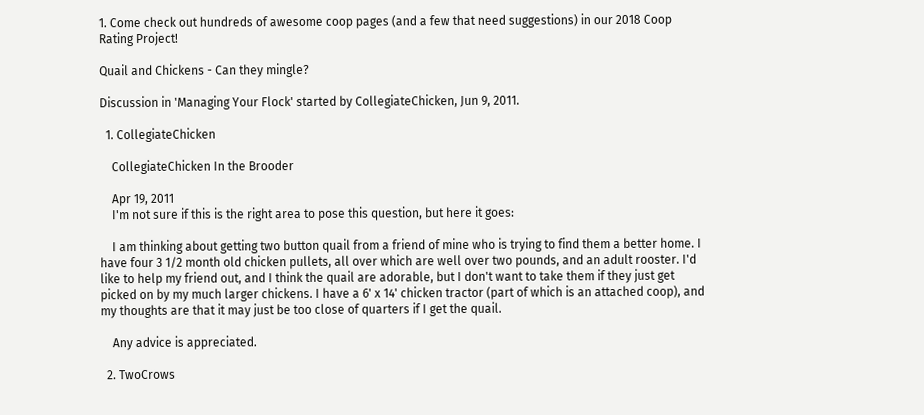1. Come check out hundreds of awesome coop pages (and a few that need suggestions) in our 2018 Coop Rating Project!

Quail and Chickens - Can they mingle?

Discussion in 'Managing Your Flock' started by CollegiateChicken, Jun 9, 2011.

  1. CollegiateChicken

    CollegiateChicken In the Brooder

    Apr 19, 2011
    I'm not sure if this is the right area to pose this question, but here it goes:

    I am thinking about getting two button quail from a friend of mine who is trying to find them a better home. I have four 3 1/2 month old chicken pullets, all over which are well over two pounds, and an adult rooster. I'd like to help my friend out, and I think the quail are adorable, but I don't want to take them if they just get picked on by my much larger chickens. I have a 6' x 14' chicken tractor (part of which is an attached coop), and my thoughts are that it may just be too close of quarters if I get the quail.

    Any advice is appreciated.

  2. TwoCrows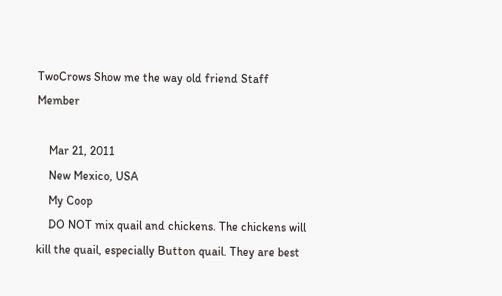TwoCrows Show me the way old friend Staff Member

    Mar 21, 2011
    New Mexico, USA
    My Coop
    DO NOT mix quail and chickens. The chickens will kill the quail, especially Button quail. They are best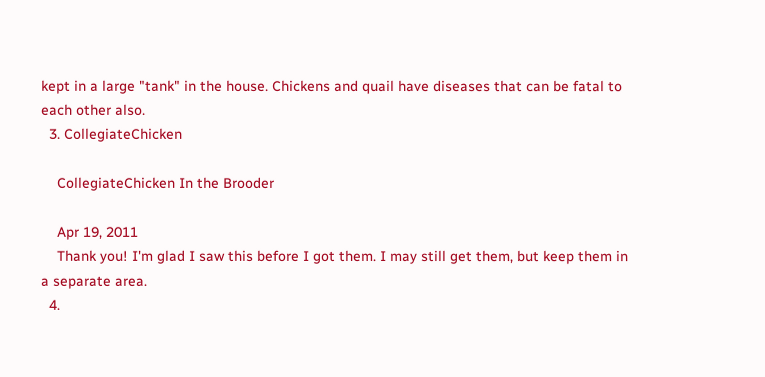kept in a large "tank" in the house. Chickens and quail have diseases that can be fatal to each other also.
  3. CollegiateChicken

    CollegiateChicken In the Brooder

    Apr 19, 2011
    Thank you! I'm glad I saw this before I got them. I may still get them, but keep them in a separate area.
  4.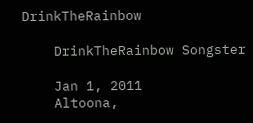DrinkTheRainbow

    DrinkTheRainbow Songster

    Jan 1, 2011
    Altoona,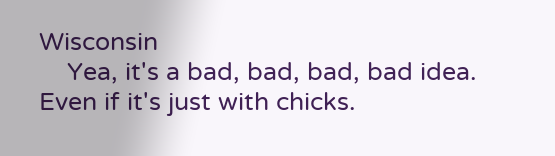Wisconsin
    Yea, it's a bad, bad, bad, bad idea. Even if it's just with chicks.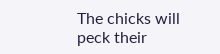The chicks will peck their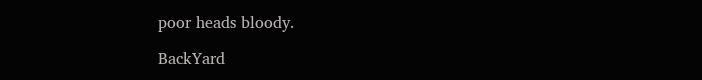poor heads bloody.

BackYard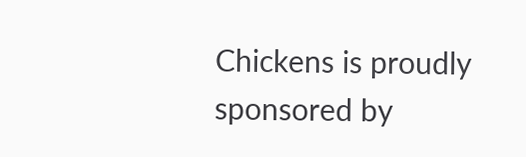Chickens is proudly sponsored by